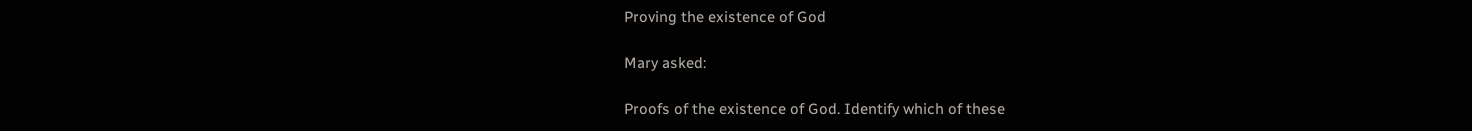Proving the existence of God

Mary asked:

Proofs of the existence of God. Identify which of these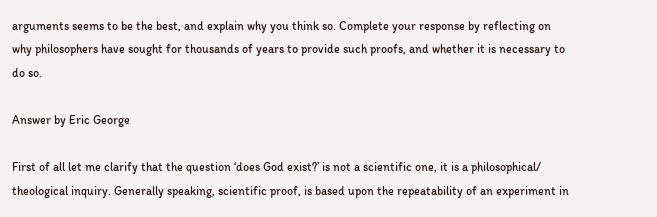arguments seems to be the best, and explain why you think so. Complete your response by reflecting on why philosophers have sought for thousands of years to provide such proofs, and whether it is necessary to do so.

Answer by Eric George

First of all let me clarify that the question ‘does God exist?’ is not a scientific one, it is a philosophical/ theological inquiry. Generally speaking, scientific proof, is based upon the repeatability of an experiment in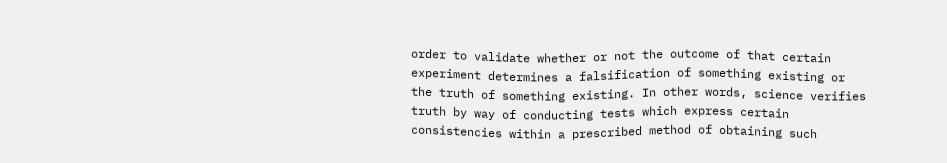order to validate whether or not the outcome of that certain experiment determines a falsification of something existing or the truth of something existing. In other words, science verifies truth by way of conducting tests which express certain consistencies within a prescribed method of obtaining such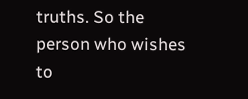truths. So the person who wishes to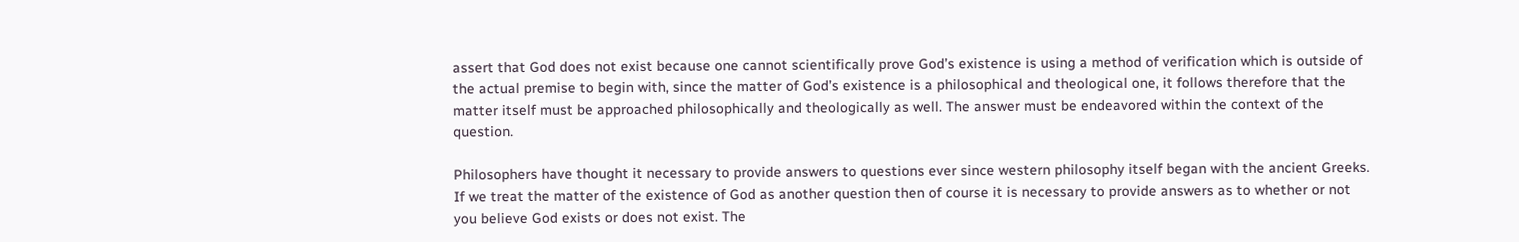assert that God does not exist because one cannot scientifically prove God’s existence is using a method of verification which is outside of the actual premise to begin with, since the matter of God’s existence is a philosophical and theological one, it follows therefore that the matter itself must be approached philosophically and theologically as well. The answer must be endeavored within the context of the question.

Philosophers have thought it necessary to provide answers to questions ever since western philosophy itself began with the ancient Greeks. If we treat the matter of the existence of God as another question then of course it is necessary to provide answers as to whether or not you believe God exists or does not exist. The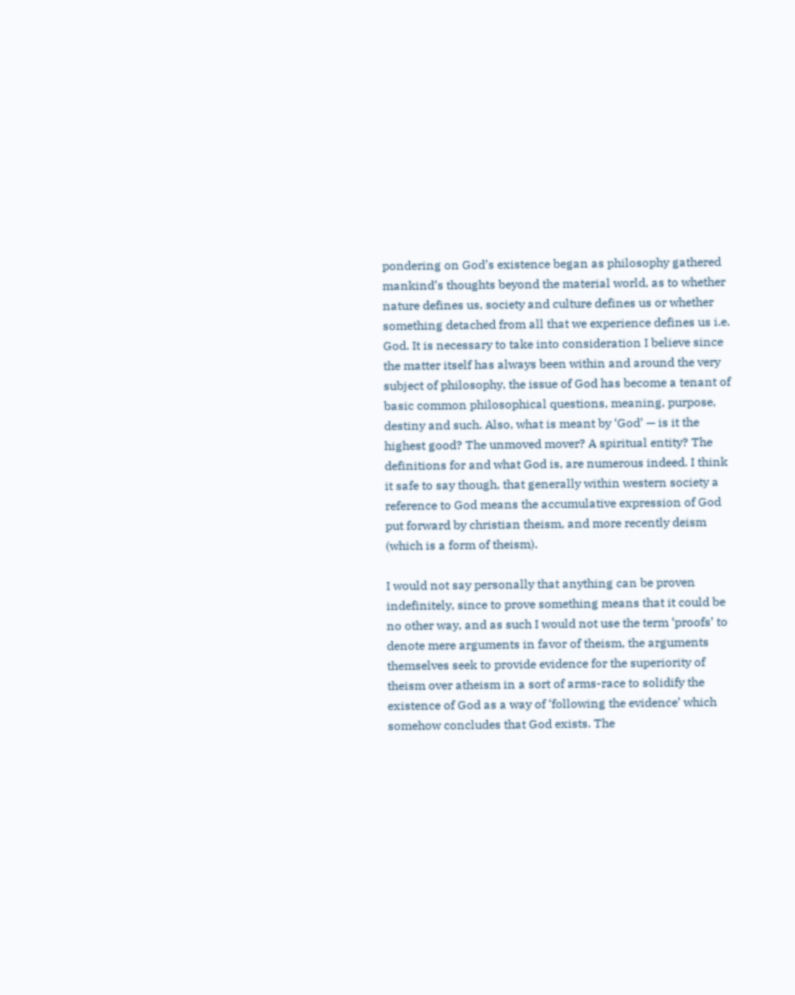pondering on God’s existence began as philosophy gathered mankind’s thoughts beyond the material world, as to whether nature defines us, society and culture defines us or whether something detached from all that we experience defines us i.e. God. It is necessary to take into consideration I believe since the matter itself has always been within and around the very subject of philosophy, the issue of God has become a tenant of basic common philosophical questions, meaning, purpose, destiny and such. Also, what is meant by ‘God’ — is it the highest good? The unmoved mover? A spiritual entity? The definitions for and what God is, are numerous indeed. I think it safe to say though, that generally within western society a reference to God means the accumulative expression of God put forward by christian theism, and more recently deism (which is a form of theism).

I would not say personally that anything can be proven indefinitely, since to prove something means that it could be no other way, and as such I would not use the term ‘proofs’ to denote mere arguments in favor of theism, the arguments themselves seek to provide evidence for the superiority of theism over atheism in a sort of arms-race to solidify the existence of God as a way of ‘following the evidence’ which somehow concludes that God exists. The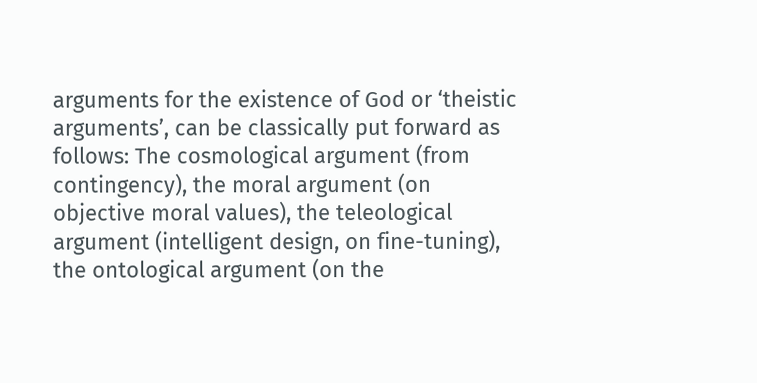arguments for the existence of God or ‘theistic arguments’, can be classically put forward as follows: The cosmological argument (from contingency), the moral argument (on objective moral values), the teleological argument (intelligent design, on fine-tuning), the ontological argument (on the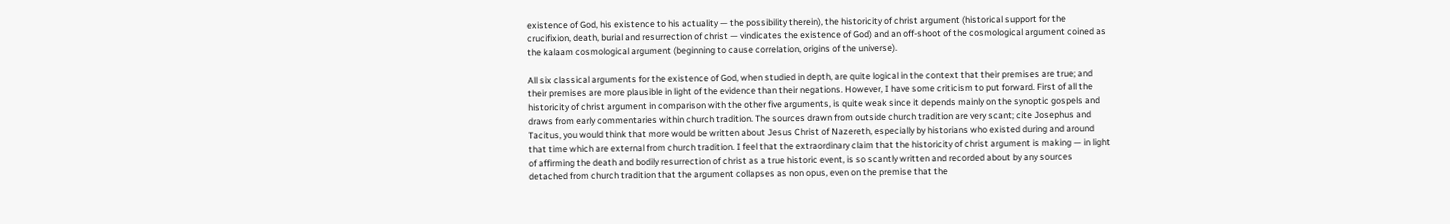existence of God, his existence to his actuality — the possibility therein), the historicity of christ argument (historical support for the crucifixion, death, burial and resurrection of christ — vindicates the existence of God) and an off-shoot of the cosmological argument coined as the kalaam cosmological argument (beginning to cause correlation, origins of the universe).

All six classical arguments for the existence of God, when studied in depth, are quite logical in the context that their premises are true; and their premises are more plausible in light of the evidence than their negations. However, I have some criticism to put forward. First of all the historicity of christ argument in comparison with the other five arguments, is quite weak since it depends mainly on the synoptic gospels and draws from early commentaries within church tradition. The sources drawn from outside church tradition are very scant; cite Josephus and Tacitus, you would think that more would be written about Jesus Christ of Nazereth, especially by historians who existed during and around that time which are external from church tradition. I feel that the extraordinary claim that the historicity of christ argument is making — in light of affirming the death and bodily resurrection of christ as a true historic event, is so scantly written and recorded about by any sources detached from church tradition that the argument collapses as non opus, even on the premise that the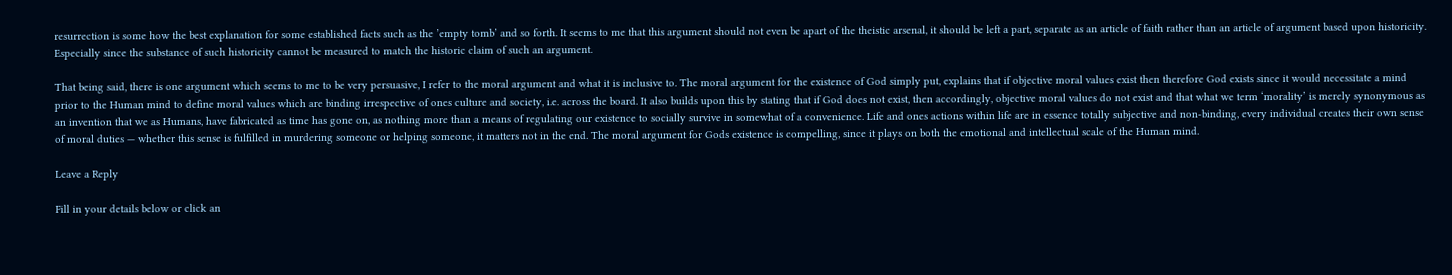resurrection is some how the best explanation for some established facts such as the ’empty tomb’ and so forth. It seems to me that this argument should not even be apart of the theistic arsenal, it should be left a part, separate as an article of faith rather than an article of argument based upon historicity. Especially since the substance of such historicity cannot be measured to match the historic claim of such an argument.

That being said, there is one argument which seems to me to be very persuasive, I refer to the moral argument and what it is inclusive to. The moral argument for the existence of God simply put, explains that if objective moral values exist then therefore God exists since it would necessitate a mind prior to the Human mind to define moral values which are binding irrespective of ones culture and society, i.e. across the board. It also builds upon this by stating that if God does not exist, then accordingly, objective moral values do not exist and that what we term ‘morality’ is merely synonymous as an invention that we as Humans, have fabricated as time has gone on, as nothing more than a means of regulating our existence to socially survive in somewhat of a convenience. Life and ones actions within life are in essence totally subjective and non-binding, every individual creates their own sense of moral duties — whether this sense is fulfilled in murdering someone or helping someone, it matters not in the end. The moral argument for Gods existence is compelling, since it plays on both the emotional and intellectual scale of the Human mind.

Leave a Reply

Fill in your details below or click an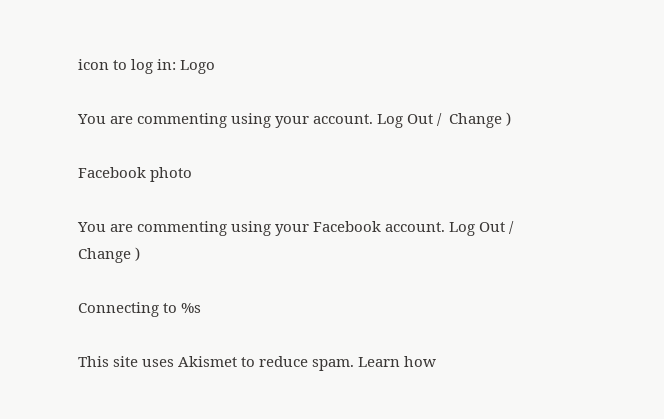icon to log in: Logo

You are commenting using your account. Log Out /  Change )

Facebook photo

You are commenting using your Facebook account. Log Out /  Change )

Connecting to %s

This site uses Akismet to reduce spam. Learn how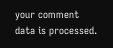your comment data is processed.